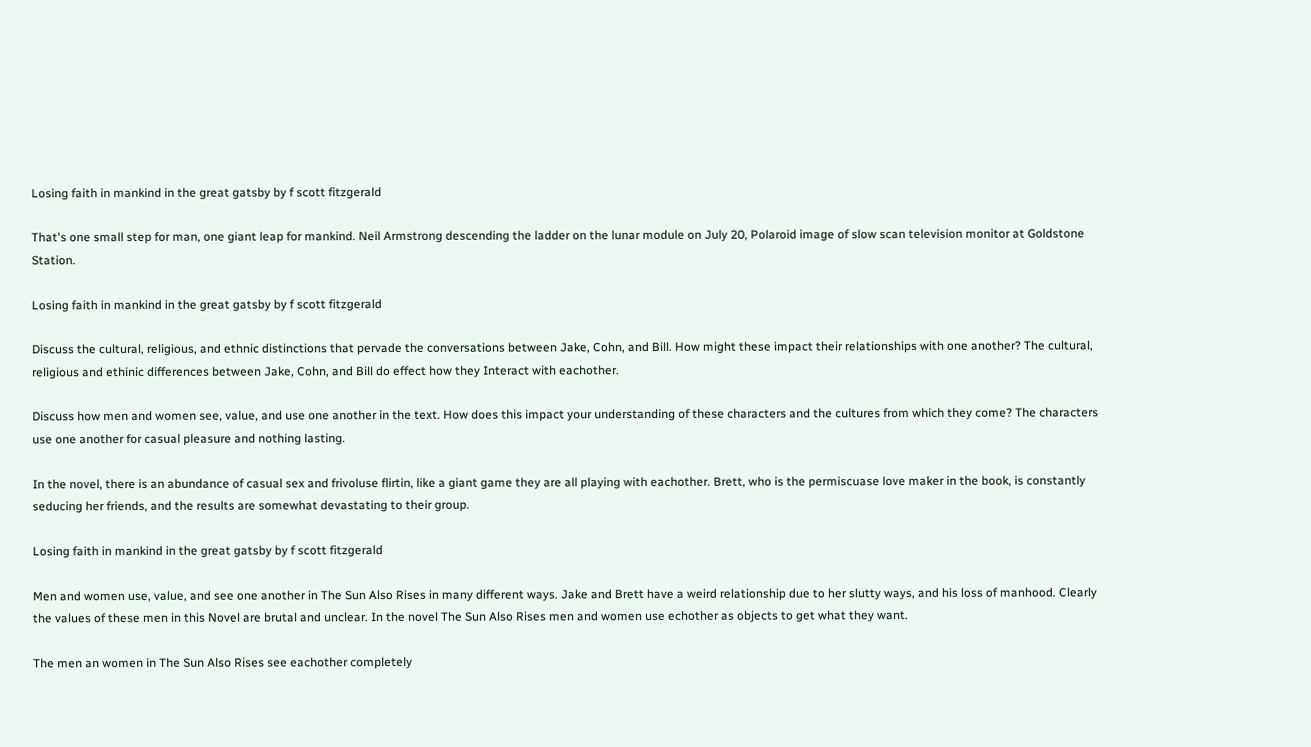Losing faith in mankind in the great gatsby by f scott fitzgerald

That's one small step for man, one giant leap for mankind. Neil Armstrong descending the ladder on the lunar module on July 20, Polaroid image of slow scan television monitor at Goldstone Station.

Losing faith in mankind in the great gatsby by f scott fitzgerald

Discuss the cultural, religious, and ethnic distinctions that pervade the conversations between Jake, Cohn, and Bill. How might these impact their relationships with one another? The cultural, religious and ethinic differences between Jake, Cohn, and Bill do effect how they Interact with eachother.

Discuss how men and women see, value, and use one another in the text. How does this impact your understanding of these characters and the cultures from which they come? The characters use one another for casual pleasure and nothing lasting.

In the novel, there is an abundance of casual sex and frivoluse flirtin, like a giant game they are all playing with eachother. Brett, who is the permiscuase love maker in the book, is constantly seducing her friends, and the results are somewhat devastating to their group.

Losing faith in mankind in the great gatsby by f scott fitzgerald

Men and women use, value, and see one another in The Sun Also Rises in many different ways. Jake and Brett have a weird relationship due to her slutty ways, and his loss of manhood. Clearly the values of these men in this Novel are brutal and unclear. In the novel The Sun Also Rises men and women use echother as objects to get what they want.

The men an women in The Sun Also Rises see eachother completely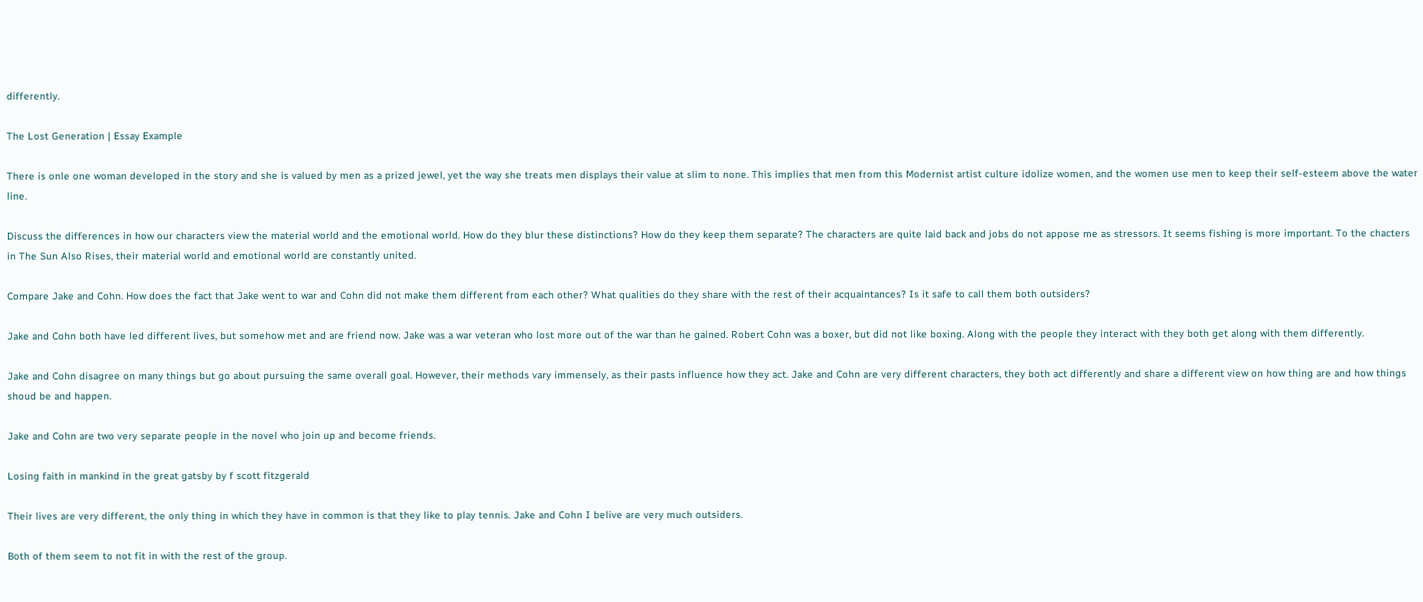differently.

The Lost Generation | Essay Example

There is onle one woman developed in the story and she is valued by men as a prized jewel, yet the way she treats men displays their value at slim to none. This implies that men from this Modernist artist culture idolize women, and the women use men to keep their self-esteem above the water line.

Discuss the differences in how our characters view the material world and the emotional world. How do they blur these distinctions? How do they keep them separate? The characters are quite laid back and jobs do not appose me as stressors. It seems fishing is more important. To the chacters in The Sun Also Rises, their material world and emotional world are constantly united.

Compare Jake and Cohn. How does the fact that Jake went to war and Cohn did not make them different from each other? What qualities do they share with the rest of their acquaintances? Is it safe to call them both outsiders?

Jake and Cohn both have led different lives, but somehow met and are friend now. Jake was a war veteran who lost more out of the war than he gained. Robert Cohn was a boxer, but did not like boxing. Along with the people they interact with they both get along with them differently.

Jake and Cohn disagree on many things but go about pursuing the same overall goal. However, their methods vary immensely, as their pasts influence how they act. Jake and Cohn are very different characters, they both act differently and share a different view on how thing are and how things shoud be and happen.

Jake and Cohn are two very separate people in the novel who join up and become friends.

Losing faith in mankind in the great gatsby by f scott fitzgerald

Their lives are very different, the only thing in which they have in common is that they like to play tennis. Jake and Cohn I belive are very much outsiders.

Both of them seem to not fit in with the rest of the group.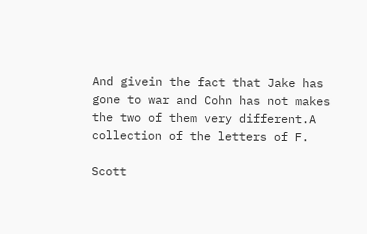And givein the fact that Jake has gone to war and Cohn has not makes the two of them very different.A collection of the letters of F.

Scott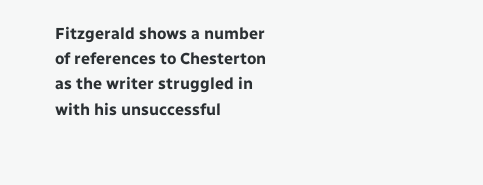Fitzgerald shows a number of references to Chesterton as the writer struggled in with his unsuccessful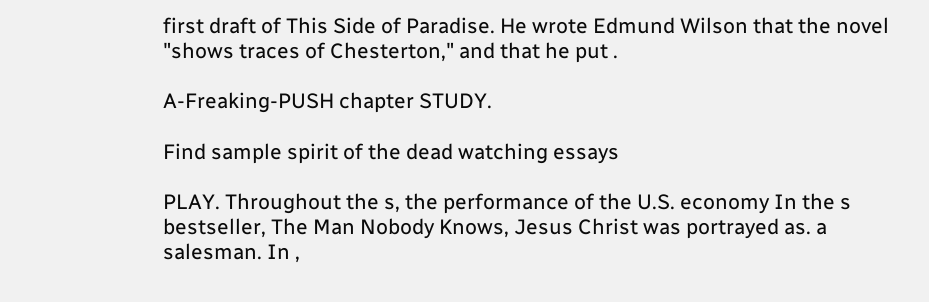first draft of This Side of Paradise. He wrote Edmund Wilson that the novel "shows traces of Chesterton," and that he put .

A-Freaking-PUSH chapter STUDY.

Find sample spirit of the dead watching essays

PLAY. Throughout the s, the performance of the U.S. economy In the s bestseller, The Man Nobody Knows, Jesus Christ was portrayed as. a salesman. In ,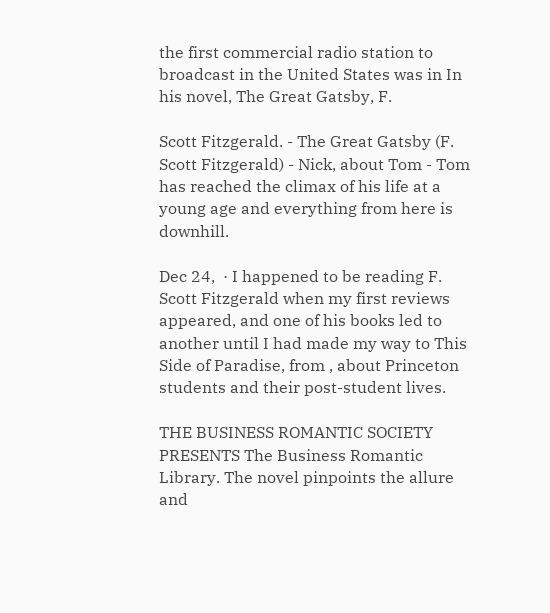the first commercial radio station to broadcast in the United States was in In his novel, The Great Gatsby, F.

Scott Fitzgerald. - The Great Gatsby (F. Scott Fitzgerald) - Nick, about Tom - Tom has reached the climax of his life at a young age and everything from here is downhill.

Dec 24,  · I happened to be reading F. Scott Fitzgerald when my first reviews appeared, and one of his books led to another until I had made my way to This Side of Paradise, from , about Princeton students and their post-student lives.

THE BUSINESS ROMANTIC SOCIETY PRESENTS The Business Romantic Library. The novel pinpoints the allure and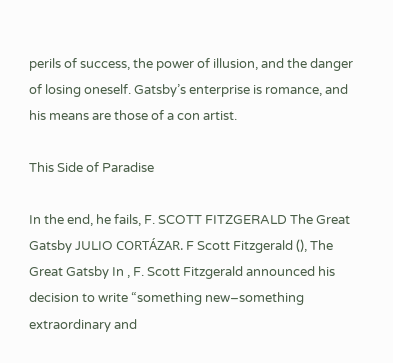perils of success, the power of illusion, and the danger of losing oneself. Gatsby’s enterprise is romance, and his means are those of a con artist.

This Side of Paradise

In the end, he fails, F. SCOTT FITZGERALD The Great Gatsby JULIO CORTÁZAR. F Scott Fitzgerald (), The Great Gatsby In , F. Scott Fitzgerald announced his decision to write “something new–something extraordinary and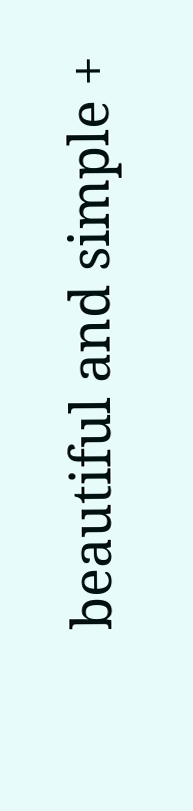beautiful and simple +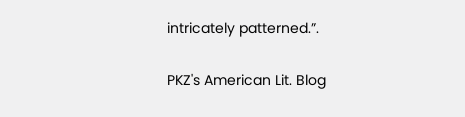intricately patterned.”.

PKZ's American Lit. Blog